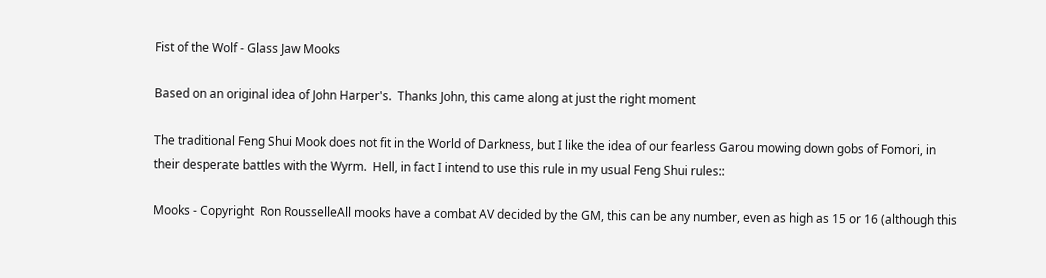Fist of the Wolf - Glass Jaw Mooks

Based on an original idea of John Harper's.  Thanks John, this came along at just the right moment

The traditional Feng Shui Mook does not fit in the World of Darkness, but I like the idea of our fearless Garou mowing down gobs of Fomori, in their desperate battles with the Wyrm.  Hell, in fact I intend to use this rule in my usual Feng Shui rules::

Mooks - Copyright  Ron RousselleAll mooks have a combat AV decided by the GM, this can be any number, even as high as 15 or 16 (although this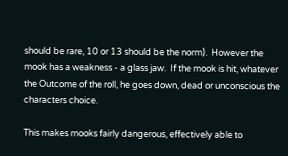should be rare, 10 or 13 should be the norm).  However the mook has a weakness - a glass jaw.  If the mook is hit, whatever the Outcome of the roll, he goes down, dead or unconscious the characters choice.

This makes mooks fairly dangerous, effectively able to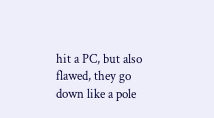hit a PC, but also flawed, they go down like a pole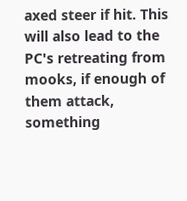axed steer if hit. This will also lead to the PC's retreating from mooks, if enough of them attack, something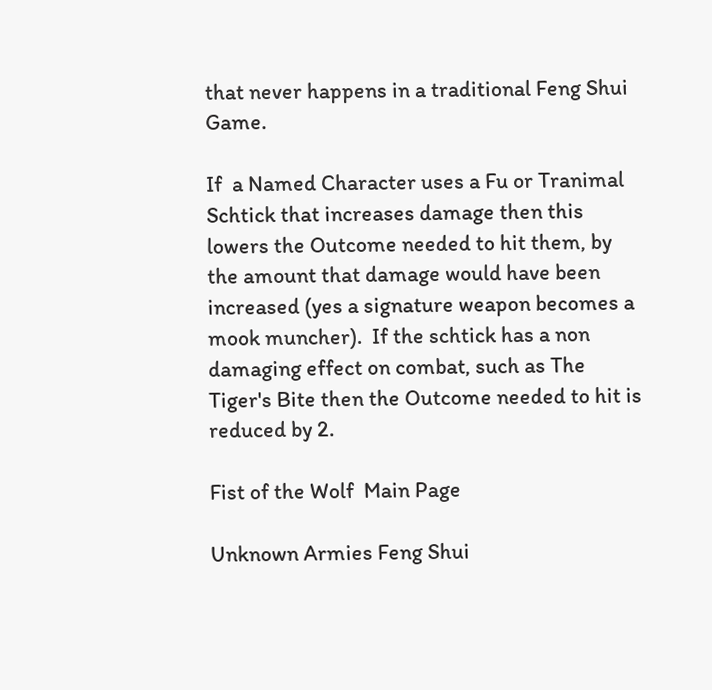that never happens in a traditional Feng Shui Game.

If  a Named Character uses a Fu or Tranimal Schtick that increases damage then this lowers the Outcome needed to hit them, by the amount that damage would have been increased (yes a signature weapon becomes a mook muncher).  If the schtick has a non damaging effect on combat, such as The Tiger's Bite then the Outcome needed to hit is reduced by 2.

Fist of the Wolf  Main Page

Unknown Armies Feng Shui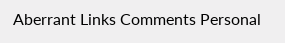Aberrant Links Comments Personal